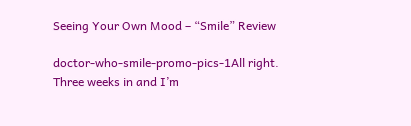Seeing Your Own Mood – “Smile” Review

doctor-who-smile-promo-pics-1All right. Three weeks in and I’m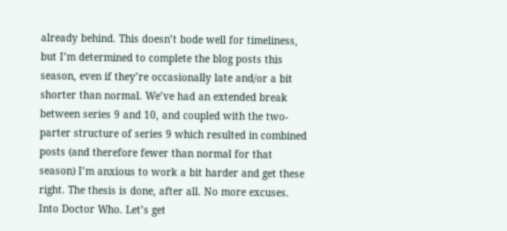already behind. This doesn’t bode well for timeliness, but I’m determined to complete the blog posts this season, even if they’re occasionally late and/or a bit shorter than normal. We’ve had an extended break between series 9 and 10, and coupled with the two-parter structure of series 9 which resulted in combined posts (and therefore fewer than normal for that season) I’m anxious to work a bit harder and get these right. The thesis is done, after all. No more excuses. Into Doctor Who. Let’s get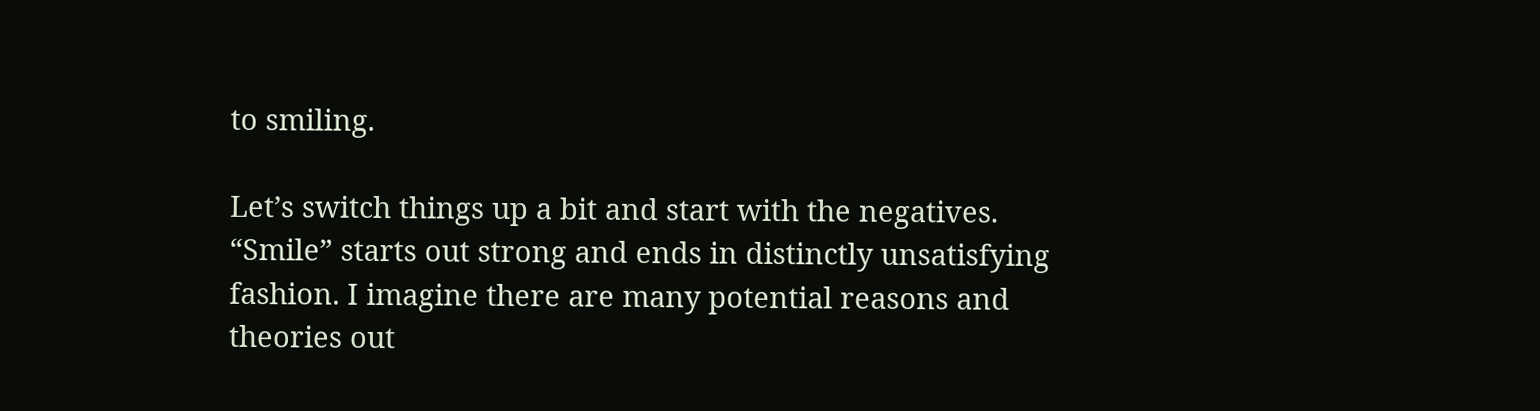to smiling.

Let’s switch things up a bit and start with the negatives. “Smile” starts out strong and ends in distinctly unsatisfying fashion. I imagine there are many potential reasons and theories out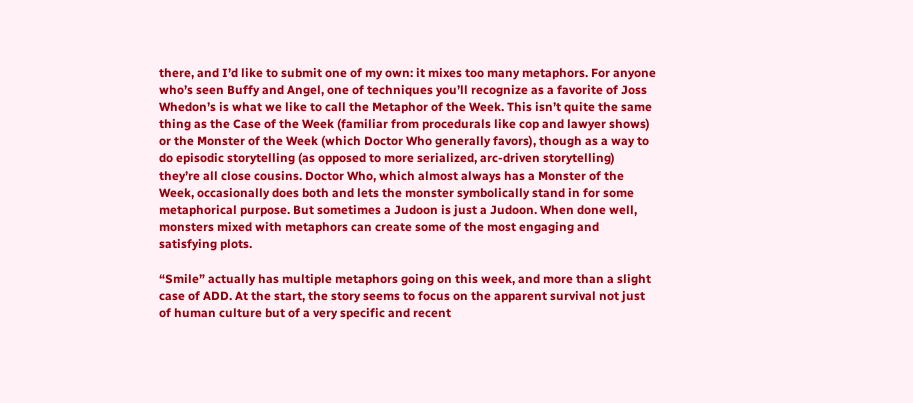there, and I’d like to submit one of my own: it mixes too many metaphors. For anyone who’s seen Buffy and Angel, one of techniques you’ll recognize as a favorite of Joss Whedon’s is what we like to call the Metaphor of the Week. This isn’t quite the same thing as the Case of the Week (familiar from procedurals like cop and lawyer shows) or the Monster of the Week (which Doctor Who generally favors), though as a way to do episodic storytelling (as opposed to more serialized, arc-driven storytelling) they’re all close cousins. Doctor Who, which almost always has a Monster of the Week, occasionally does both and lets the monster symbolically stand in for some metaphorical purpose. But sometimes a Judoon is just a Judoon. When done well, monsters mixed with metaphors can create some of the most engaging and satisfying plots.

“Smile” actually has multiple metaphors going on this week, and more than a slight case of ADD. At the start, the story seems to focus on the apparent survival not just of human culture but of a very specific and recent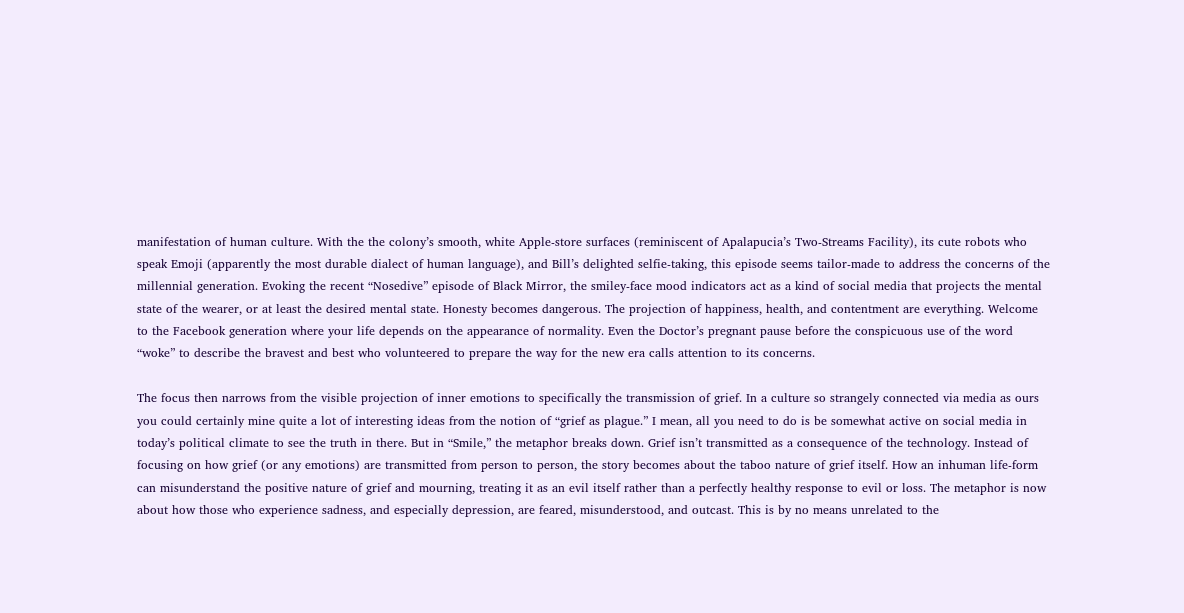manifestation of human culture. With the the colony’s smooth, white Apple-store surfaces (reminiscent of Apalapucia’s Two-Streams Facility), its cute robots who speak Emoji (apparently the most durable dialect of human language), and Bill’s delighted selfie-taking, this episode seems tailor-made to address the concerns of the millennial generation. Evoking the recent “Nosedive” episode of Black Mirror, the smiley-face mood indicators act as a kind of social media that projects the mental state of the wearer, or at least the desired mental state. Honesty becomes dangerous. The projection of happiness, health, and contentment are everything. Welcome to the Facebook generation where your life depends on the appearance of normality. Even the Doctor’s pregnant pause before the conspicuous use of the word “woke” to describe the bravest and best who volunteered to prepare the way for the new era calls attention to its concerns.

The focus then narrows from the visible projection of inner emotions to specifically the transmission of grief. In a culture so strangely connected via media as ours you could certainly mine quite a lot of interesting ideas from the notion of “grief as plague.” I mean, all you need to do is be somewhat active on social media in today’s political climate to see the truth in there. But in “Smile,” the metaphor breaks down. Grief isn’t transmitted as a consequence of the technology. Instead of focusing on how grief (or any emotions) are transmitted from person to person, the story becomes about the taboo nature of grief itself. How an inhuman life-form can misunderstand the positive nature of grief and mourning, treating it as an evil itself rather than a perfectly healthy response to evil or loss. The metaphor is now about how those who experience sadness, and especially depression, are feared, misunderstood, and outcast. This is by no means unrelated to the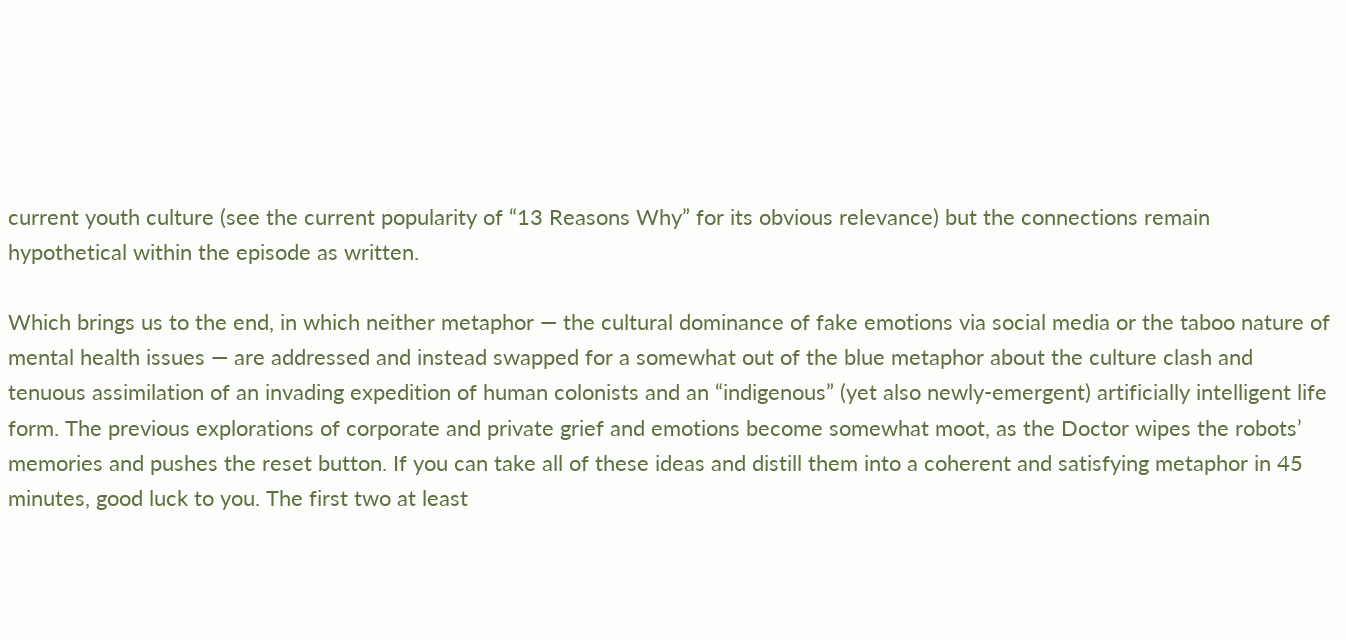current youth culture (see the current popularity of “13 Reasons Why” for its obvious relevance) but the connections remain hypothetical within the episode as written.

Which brings us to the end, in which neither metaphor — the cultural dominance of fake emotions via social media or the taboo nature of mental health issues — are addressed and instead swapped for a somewhat out of the blue metaphor about the culture clash and tenuous assimilation of an invading expedition of human colonists and an “indigenous” (yet also newly-emergent) artificially intelligent life form. The previous explorations of corporate and private grief and emotions become somewhat moot, as the Doctor wipes the robots’ memories and pushes the reset button. If you can take all of these ideas and distill them into a coherent and satisfying metaphor in 45 minutes, good luck to you. The first two at least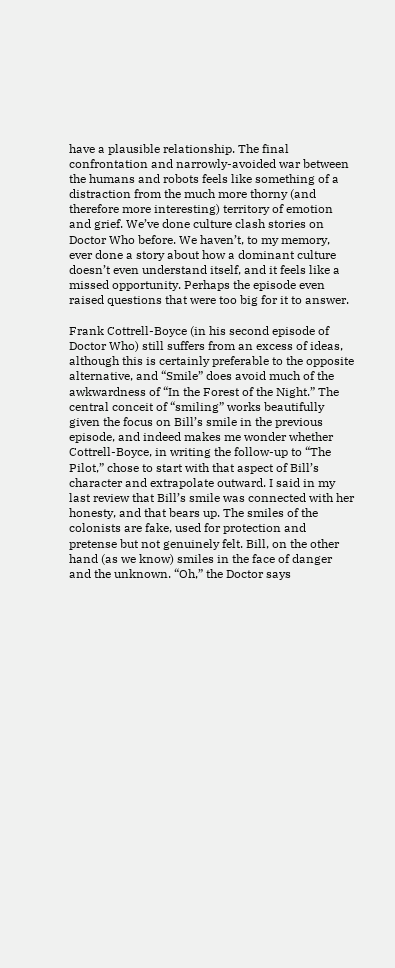have a plausible relationship. The final confrontation and narrowly-avoided war between the humans and robots feels like something of a distraction from the much more thorny (and therefore more interesting) territory of emotion and grief. We’ve done culture clash stories on Doctor Who before. We haven’t, to my memory, ever done a story about how a dominant culture doesn’t even understand itself, and it feels like a missed opportunity. Perhaps the episode even raised questions that were too big for it to answer.

Frank Cottrell-Boyce (in his second episode of Doctor Who) still suffers from an excess of ideas, although this is certainly preferable to the opposite alternative, and “Smile” does avoid much of the awkwardness of “In the Forest of the Night.” The central conceit of “smiling” works beautifully given the focus on Bill’s smile in the previous episode, and indeed makes me wonder whether Cottrell-Boyce, in writing the follow-up to “The Pilot,” chose to start with that aspect of Bill’s character and extrapolate outward. I said in my last review that Bill’s smile was connected with her honesty, and that bears up. The smiles of the colonists are fake, used for protection and pretense but not genuinely felt. Bill, on the other hand (as we know) smiles in the face of danger and the unknown. “Oh,” the Doctor says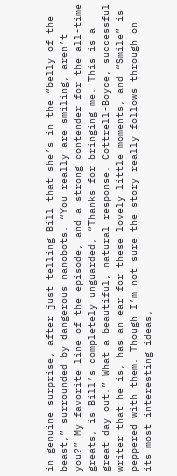in genuine surprise, after just telling Bill that she’s in the “belly of the beast,” surrounded by dangerous nanobots. “You really are smiling, aren’t you?” My favorite line of the episode, and a strong contender for the all-time greats, is Bill’s completely unguarded, “Thanks for bringing me. This is a great day out.” What a beautiful, natural response. Cottrell-Boyce, successful writer that he is, has an ear for these lovely little moments, and “Smile” is peppered with them. Though I’m not sure the story really follows through on its most interesting ideas,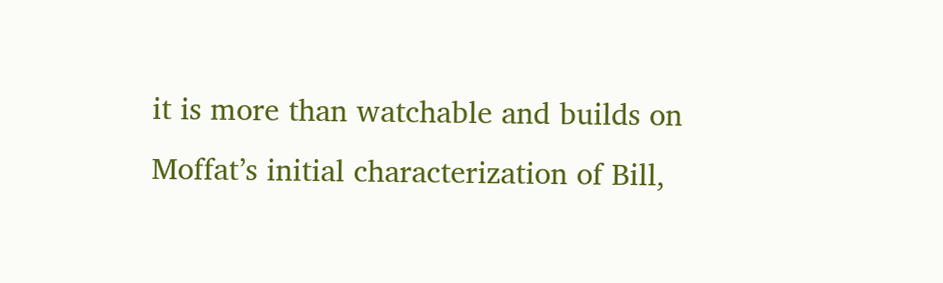it is more than watchable and builds on Moffat’s initial characterization of Bill,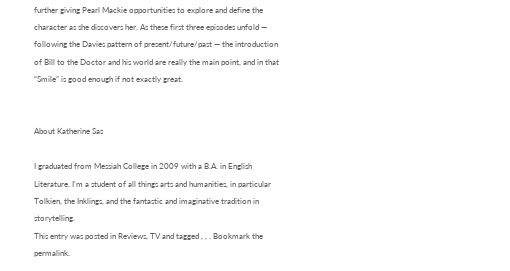further giving Pearl Mackie opportunities to explore and define the character as she discovers her. As these first three episodes unfold — following the Davies pattern of present/future/past — the introduction of Bill to the Doctor and his world are really the main point, and in that “Smile” is good enough if not exactly great.


About Katherine Sas

I graduated from Messiah College in 2009 with a B.A. in English Literature. I'm a student of all things arts and humanities, in particular Tolkien, the Inklings, and the fantastic and imaginative tradition in storytelling.
This entry was posted in Reviews, TV and tagged , , . Bookmark the permalink.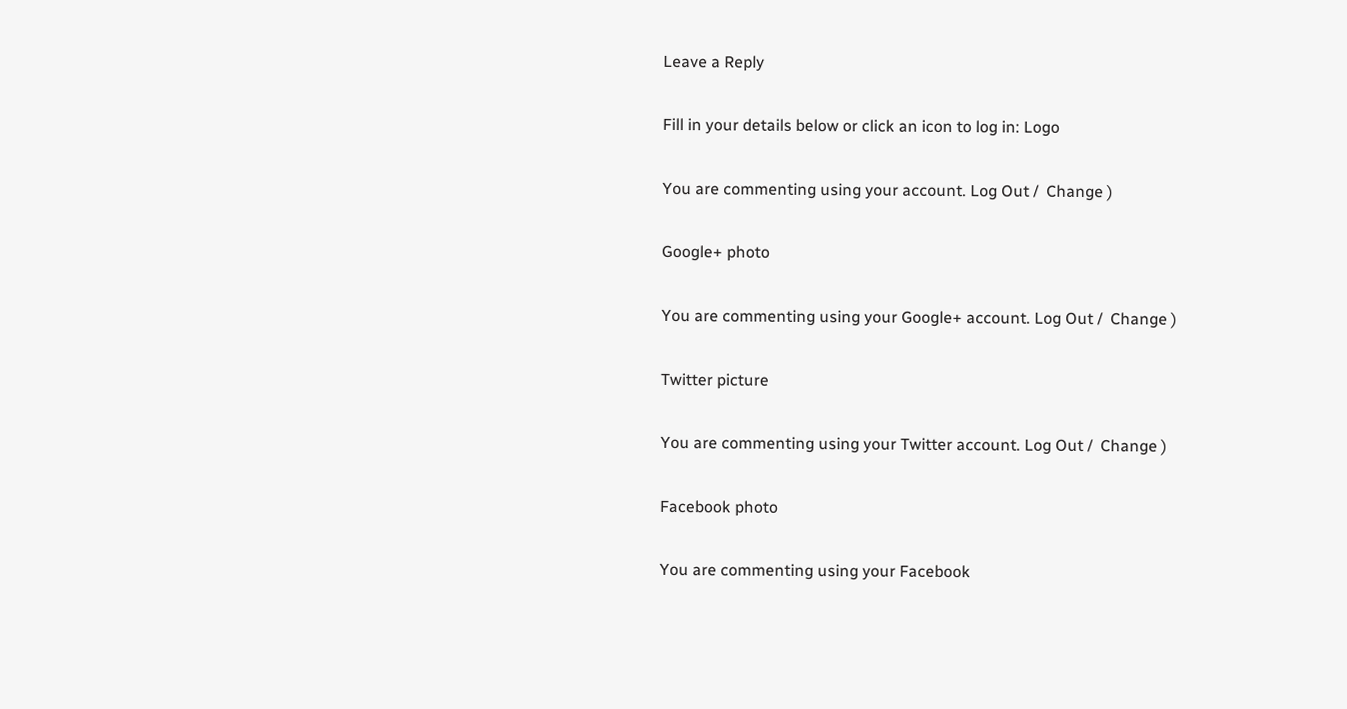Leave a Reply

Fill in your details below or click an icon to log in: Logo

You are commenting using your account. Log Out /  Change )

Google+ photo

You are commenting using your Google+ account. Log Out /  Change )

Twitter picture

You are commenting using your Twitter account. Log Out /  Change )

Facebook photo

You are commenting using your Facebook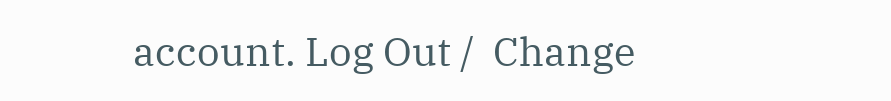account. Log Out /  Change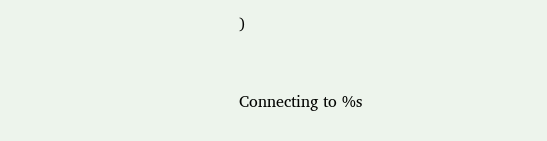)


Connecting to %s